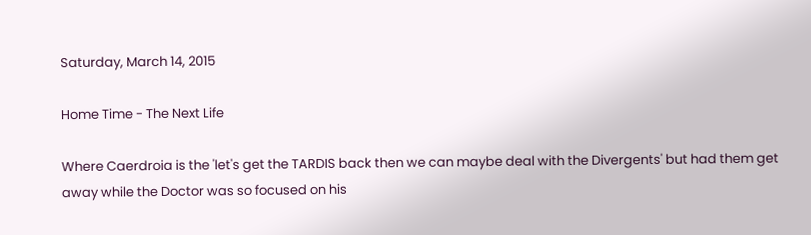Saturday, March 14, 2015

Home Time - The Next Life

Where Caerdroia is the 'let's get the TARDIS back then we can maybe deal with the Divergents' but had them get away while the Doctor was so focused on his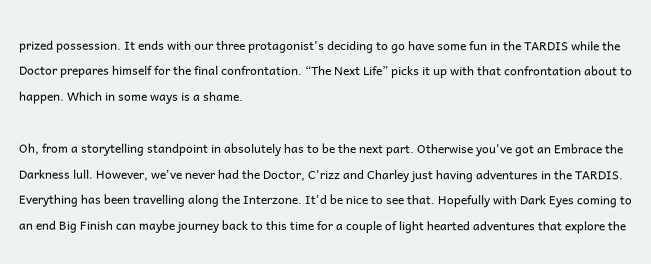prized possession. It ends with our three protagonist's deciding to go have some fun in the TARDIS while the Doctor prepares himself for the final confrontation. “The Next Life” picks it up with that confrontation about to happen. Which in some ways is a shame.

Oh, from a storytelling standpoint in absolutely has to be the next part. Otherwise you've got an Embrace the Darkness lull. However, we've never had the Doctor, C'rizz and Charley just having adventures in the TARDIS. Everything has been travelling along the Interzone. It'd be nice to see that. Hopefully with Dark Eyes coming to an end Big Finish can maybe journey back to this time for a couple of light hearted adventures that explore the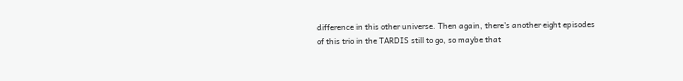difference in this other universe. Then again, there's another eight episodes of this trio in the TARDIS still to go, so maybe that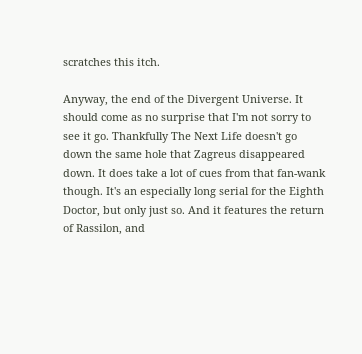scratches this itch.

Anyway, the end of the Divergent Universe. It should come as no surprise that I'm not sorry to see it go. Thankfully The Next Life doesn't go down the same hole that Zagreus disappeared down. It does take a lot of cues from that fan-wank though. It's an especially long serial for the Eighth Doctor, but only just so. And it features the return of Rassilon, and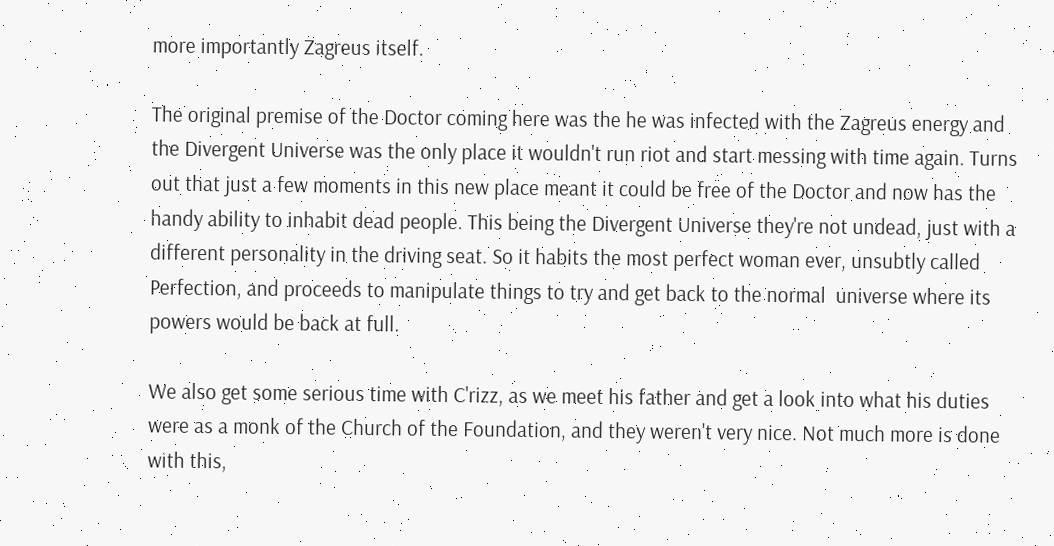more importantly Zagreus itself.

The original premise of the Doctor coming here was the he was infected with the Zagreus energy and the Divergent Universe was the only place it wouldn't run riot and start messing with time again. Turns out that just a few moments in this new place meant it could be free of the Doctor and now has the handy ability to inhabit dead people. This being the Divergent Universe they're not undead, just with a different personality in the driving seat. So it habits the most perfect woman ever, unsubtly called Perfection, and proceeds to manipulate things to try and get back to the normal  universe where its powers would be back at full.

We also get some serious time with C'rizz, as we meet his father and get a look into what his duties were as a monk of the Church of the Foundation, and they weren't very nice. Not much more is done with this,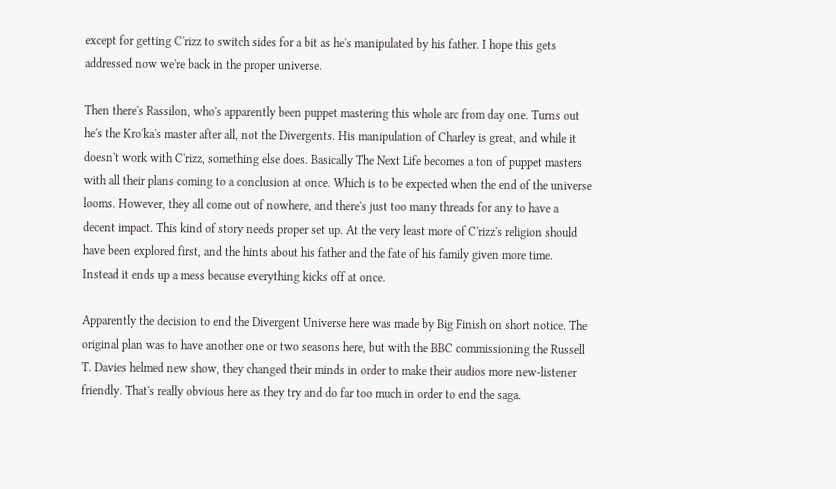except for getting C'rizz to switch sides for a bit as he's manipulated by his father. I hope this gets addressed now we're back in the proper universe.

Then there's Rassilon, who's apparently been puppet mastering this whole arc from day one. Turns out he's the Kro'ka's master after all, not the Divergents. His manipulation of Charley is great, and while it doesn't work with C'rizz, something else does. Basically The Next Life becomes a ton of puppet masters with all their plans coming to a conclusion at once. Which is to be expected when the end of the universe looms. However, they all come out of nowhere, and there's just too many threads for any to have a decent impact. This kind of story needs proper set up. At the very least more of C'rizz's religion should have been explored first, and the hints about his father and the fate of his family given more time. Instead it ends up a mess because everything kicks off at once.

Apparently the decision to end the Divergent Universe here was made by Big Finish on short notice. The original plan was to have another one or two seasons here, but with the BBC commissioning the Russell T. Davies helmed new show, they changed their minds in order to make their audios more new-listener friendly. That's really obvious here as they try and do far too much in order to end the saga.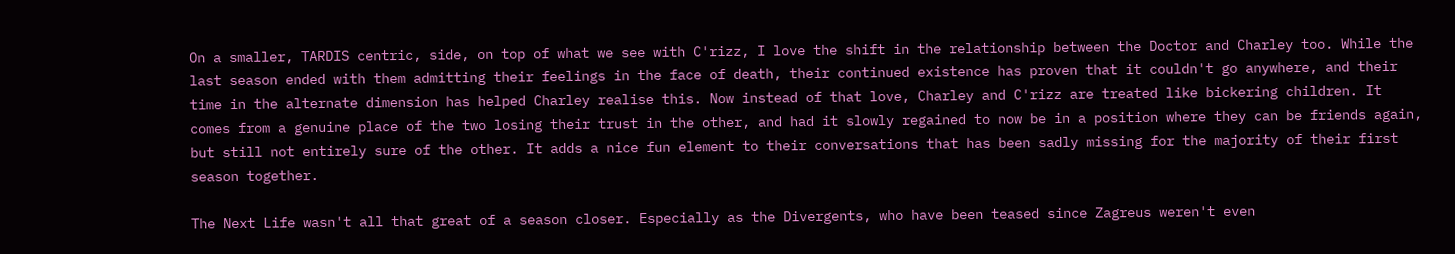On a smaller, TARDIS centric, side, on top of what we see with C'rizz, I love the shift in the relationship between the Doctor and Charley too. While the last season ended with them admitting their feelings in the face of death, their continued existence has proven that it couldn't go anywhere, and their time in the alternate dimension has helped Charley realise this. Now instead of that love, Charley and C'rizz are treated like bickering children. It comes from a genuine place of the two losing their trust in the other, and had it slowly regained to now be in a position where they can be friends again, but still not entirely sure of the other. It adds a nice fun element to their conversations that has been sadly missing for the majority of their first season together.

The Next Life wasn't all that great of a season closer. Especially as the Divergents, who have been teased since Zagreus weren't even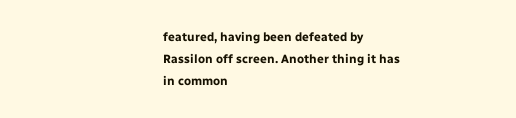featured, having been defeated by Rassilon off screen. Another thing it has in common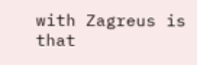with Zagreus is that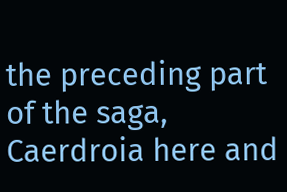the preceding part of the saga, Caerdroia here and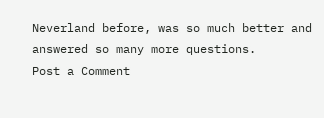Neverland before, was so much better and answered so many more questions.
Post a Comment